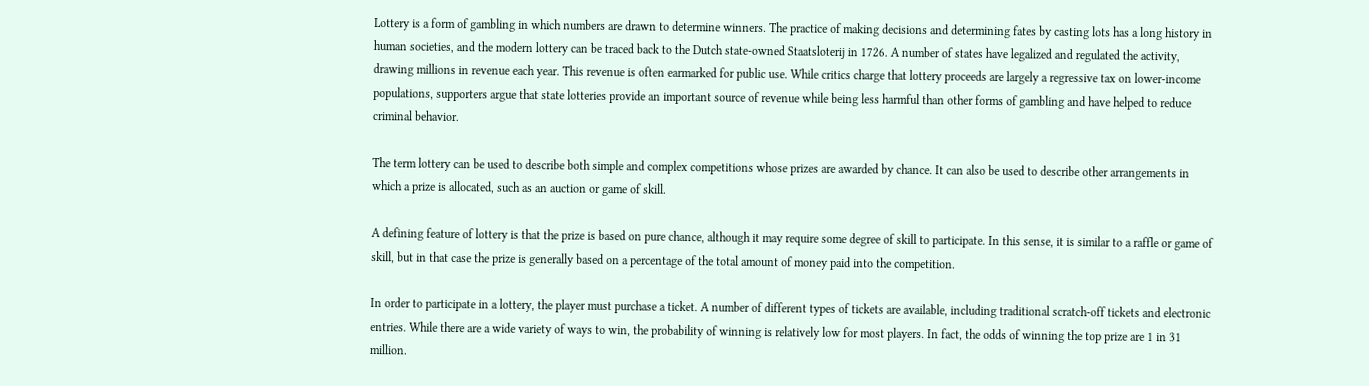Lottery is a form of gambling in which numbers are drawn to determine winners. The practice of making decisions and determining fates by casting lots has a long history in human societies, and the modern lottery can be traced back to the Dutch state-owned Staatsloterij in 1726. A number of states have legalized and regulated the activity, drawing millions in revenue each year. This revenue is often earmarked for public use. While critics charge that lottery proceeds are largely a regressive tax on lower-income populations, supporters argue that state lotteries provide an important source of revenue while being less harmful than other forms of gambling and have helped to reduce criminal behavior.

The term lottery can be used to describe both simple and complex competitions whose prizes are awarded by chance. It can also be used to describe other arrangements in which a prize is allocated, such as an auction or game of skill.

A defining feature of lottery is that the prize is based on pure chance, although it may require some degree of skill to participate. In this sense, it is similar to a raffle or game of skill, but in that case the prize is generally based on a percentage of the total amount of money paid into the competition.

In order to participate in a lottery, the player must purchase a ticket. A number of different types of tickets are available, including traditional scratch-off tickets and electronic entries. While there are a wide variety of ways to win, the probability of winning is relatively low for most players. In fact, the odds of winning the top prize are 1 in 31 million.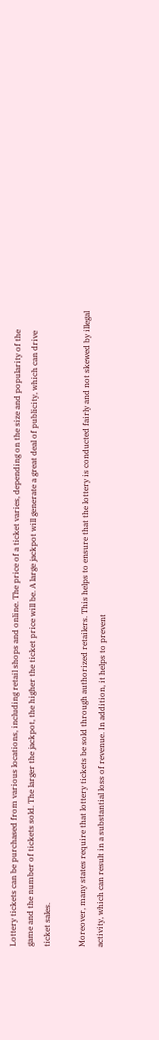Lottery tickets can be purchased from various locations, including retail shops and online. The price of a ticket varies, depending on the size and popularity of the game and the number of tickets sold. The larger the jackpot, the higher the ticket price will be. A large jackpot will generate a great deal of publicity, which can drive ticket sales.

Moreover, many states require that lottery tickets be sold through authorized retailers. This helps to ensure that the lottery is conducted fairly and not skewed by illegal activity, which can result in a substantial loss of revenue. In addition, it helps to prevent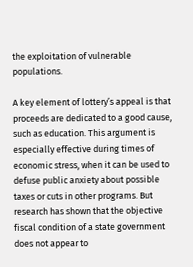the exploitation of vulnerable populations.

A key element of lottery’s appeal is that proceeds are dedicated to a good cause, such as education. This argument is especially effective during times of economic stress, when it can be used to defuse public anxiety about possible taxes or cuts in other programs. But research has shown that the objective fiscal condition of a state government does not appear to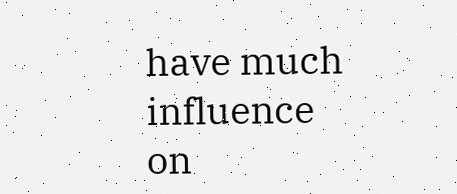have much influence on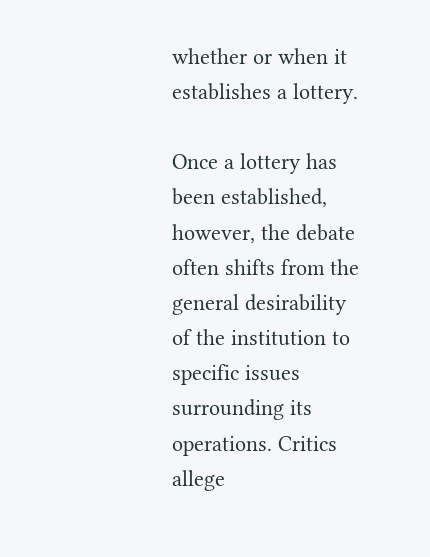whether or when it establishes a lottery.

Once a lottery has been established, however, the debate often shifts from the general desirability of the institution to specific issues surrounding its operations. Critics allege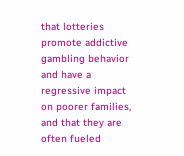that lotteries promote addictive gambling behavior and have a regressive impact on poorer families, and that they are often fueled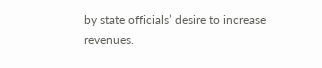by state officials’ desire to increase revenues.